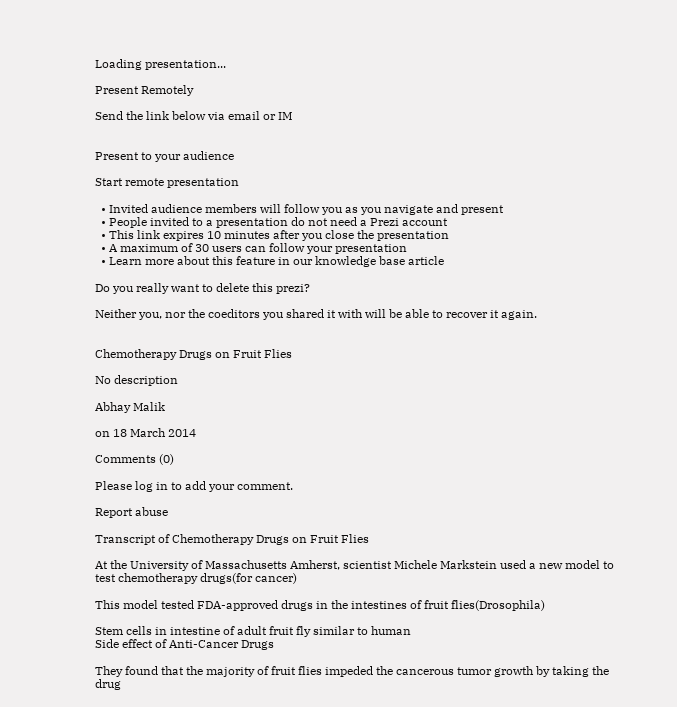Loading presentation...

Present Remotely

Send the link below via email or IM


Present to your audience

Start remote presentation

  • Invited audience members will follow you as you navigate and present
  • People invited to a presentation do not need a Prezi account
  • This link expires 10 minutes after you close the presentation
  • A maximum of 30 users can follow your presentation
  • Learn more about this feature in our knowledge base article

Do you really want to delete this prezi?

Neither you, nor the coeditors you shared it with will be able to recover it again.


Chemotherapy Drugs on Fruit Flies

No description

Abhay Malik

on 18 March 2014

Comments (0)

Please log in to add your comment.

Report abuse

Transcript of Chemotherapy Drugs on Fruit Flies

At the University of Massachusetts Amherst, scientist Michele Markstein used a new model to test chemotherapy drugs(for cancer)

This model tested FDA-approved drugs in the intestines of fruit flies(Drosophila)

Stem cells in intestine of adult fruit fly similar to human
Side effect of Anti-Cancer Drugs

They found that the majority of fruit flies impeded the cancerous tumor growth by taking the drug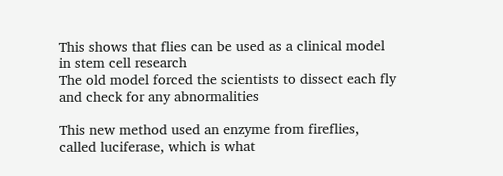This shows that flies can be used as a clinical model in stem cell research
The old model forced the scientists to dissect each fly and check for any abnormalities

This new method used an enzyme from fireflies, called luciferase, which is what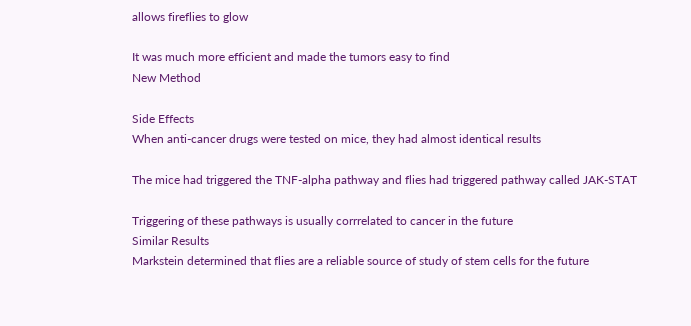allows fireflies to glow

It was much more efficient and made the tumors easy to find
New Method

Side Effects
When anti-cancer drugs were tested on mice, they had almost identical results

The mice had triggered the TNF-alpha pathway and flies had triggered pathway called JAK-STAT

Triggering of these pathways is usually corrrelated to cancer in the future
Similar Results
Markstein determined that flies are a reliable source of study of stem cells for the future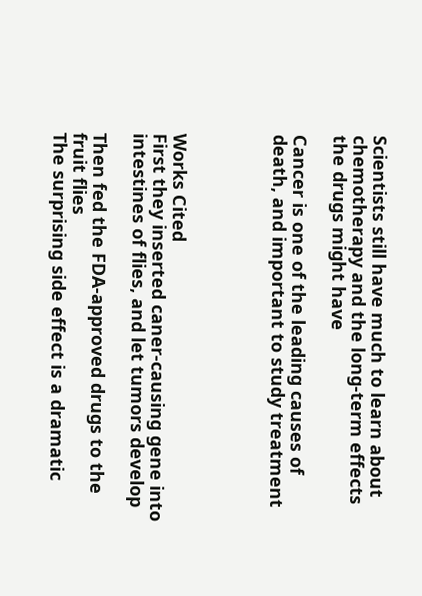Scientists still have much to learn about chemotherapy and the long-term effects the drugs might have

Cancer is one of the leading causes of death, and important to study treatment




Works Cited
First they inserted caner-causing gene into intestines of flies, and let tumors develop

Then fed the FDA-approved drugs to the fruit flies
The surprising side effect is a dramatic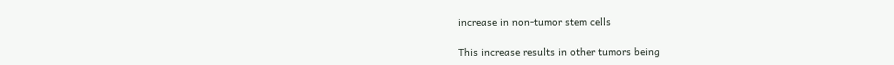increase in non-tumor stem cells

This increase results in other tumors being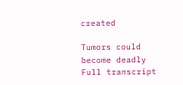created

Tumors could become deadly
Full transcript